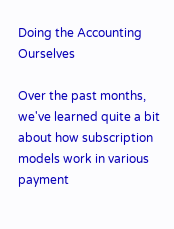Doing the Accounting Ourselves

Over the past months, we've learned quite a bit about how subscription models work in various payment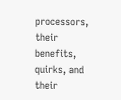processors, their benefits, quirks, and their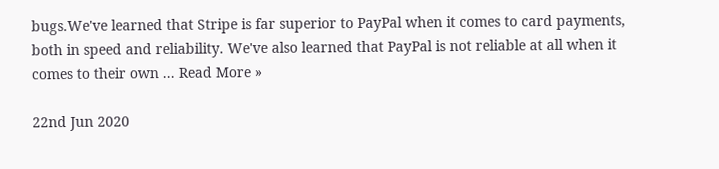bugs.We've learned that Stripe is far superior to PayPal when it comes to card payments, both in speed and reliability. We've also learned that PayPal is not reliable at all when it comes to their own ... Read More »

22nd Jun 2020